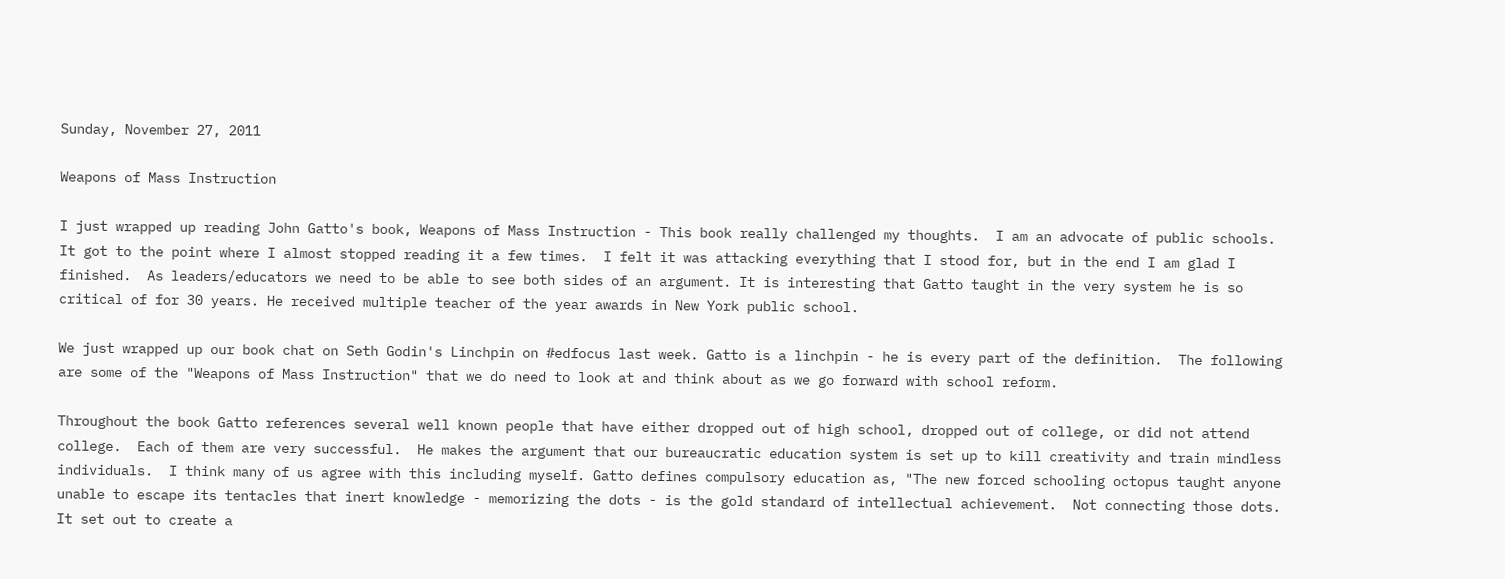Sunday, November 27, 2011

Weapons of Mass Instruction

I just wrapped up reading John Gatto's book, Weapons of Mass Instruction - This book really challenged my thoughts.  I am an advocate of public schools. It got to the point where I almost stopped reading it a few times.  I felt it was attacking everything that I stood for, but in the end I am glad I finished.  As leaders/educators we need to be able to see both sides of an argument. It is interesting that Gatto taught in the very system he is so critical of for 30 years. He received multiple teacher of the year awards in New York public school.

We just wrapped up our book chat on Seth Godin's Linchpin on #edfocus last week. Gatto is a linchpin - he is every part of the definition.  The following are some of the "Weapons of Mass Instruction" that we do need to look at and think about as we go forward with school reform.

Throughout the book Gatto references several well known people that have either dropped out of high school, dropped out of college, or did not attend college.  Each of them are very successful.  He makes the argument that our bureaucratic education system is set up to kill creativity and train mindless individuals.  I think many of us agree with this including myself. Gatto defines compulsory education as, "The new forced schooling octopus taught anyone unable to escape its tentacles that inert knowledge - memorizing the dots - is the gold standard of intellectual achievement.  Not connecting those dots.  It set out to create a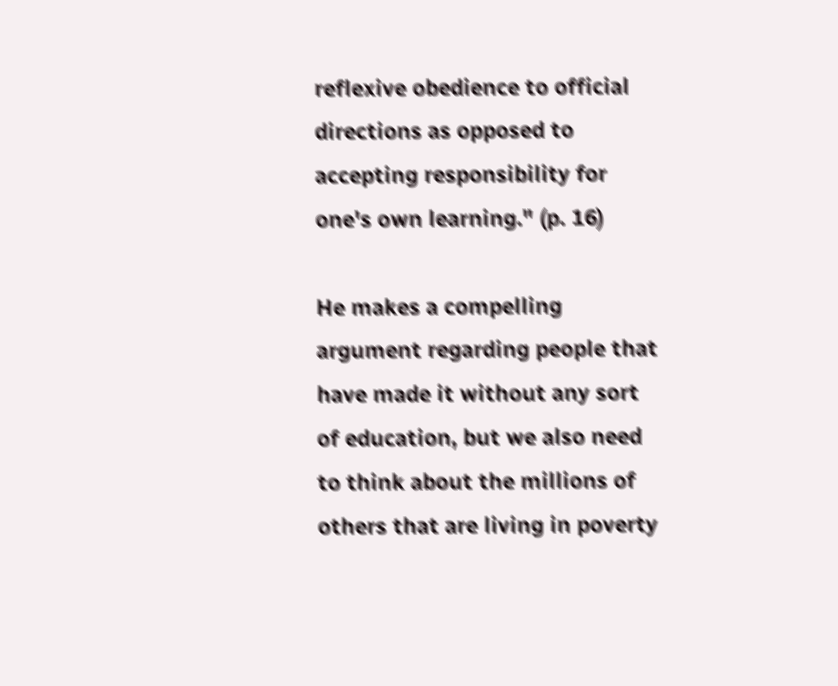reflexive obedience to official directions as opposed to accepting responsibility for one's own learning." (p. 16)

He makes a compelling argument regarding people that have made it without any sort of education, but we also need to think about the millions of others that are living in poverty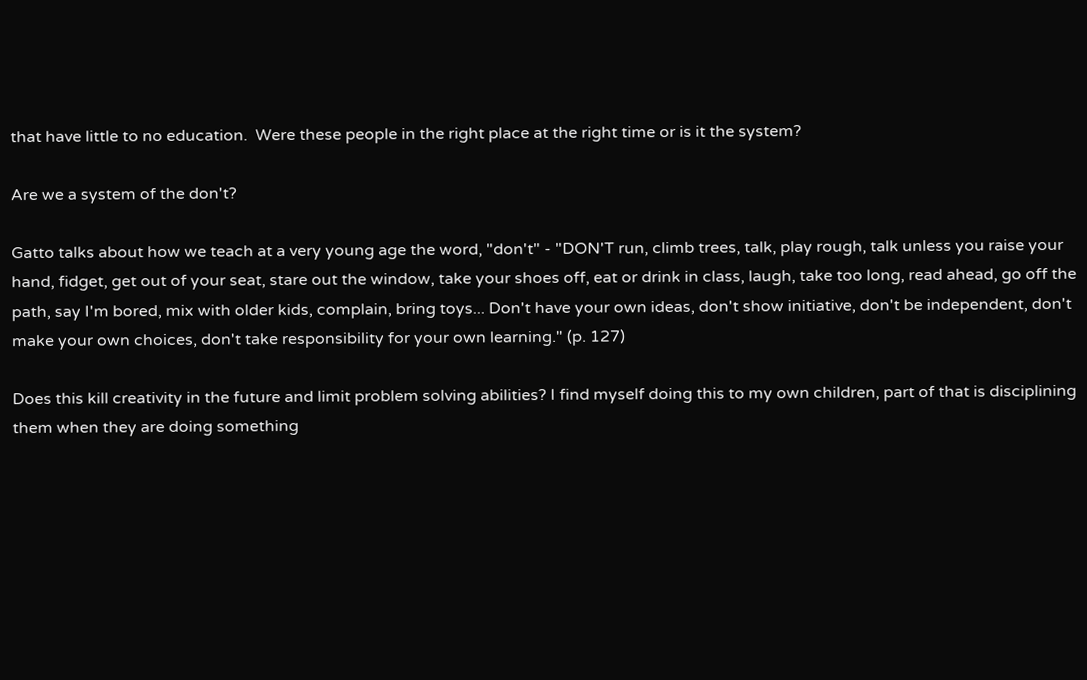that have little to no education.  Were these people in the right place at the right time or is it the system?

Are we a system of the don't?

Gatto talks about how we teach at a very young age the word, "don't" - "DON'T run, climb trees, talk, play rough, talk unless you raise your hand, fidget, get out of your seat, stare out the window, take your shoes off, eat or drink in class, laugh, take too long, read ahead, go off the path, say I'm bored, mix with older kids, complain, bring toys... Don't have your own ideas, don't show initiative, don't be independent, don't make your own choices, don't take responsibility for your own learning." (p. 127)

Does this kill creativity in the future and limit problem solving abilities? I find myself doing this to my own children, part of that is disciplining them when they are doing something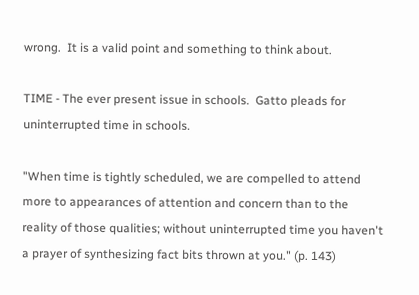wrong.  It is a valid point and something to think about.

TIME - The ever present issue in schools.  Gatto pleads for uninterrupted time in schools.

"When time is tightly scheduled, we are compelled to attend more to appearances of attention and concern than to the reality of those qualities; without uninterrupted time you haven't a prayer of synthesizing fact bits thrown at you." (p. 143)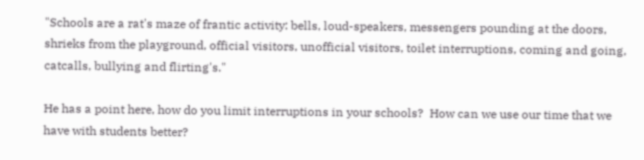"Schools are a rat's maze of frantic activity: bells, loud-speakers, messengers pounding at the doors, shrieks from the playground, official visitors, unofficial visitors, toilet interruptions, coming and going, catcalls, bullying and flirting's."

He has a point here, how do you limit interruptions in your schools?  How can we use our time that we have with students better?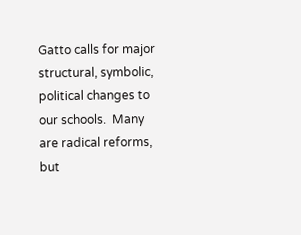Gatto calls for major structural, symbolic, political changes to our schools.  Many are radical reforms, but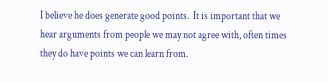I believe he does generate good points.  It is important that we hear arguments from people we may not agree with, often times they do have points we can learn from.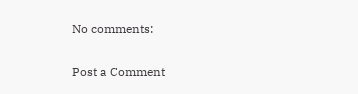No comments:

Post a Comment